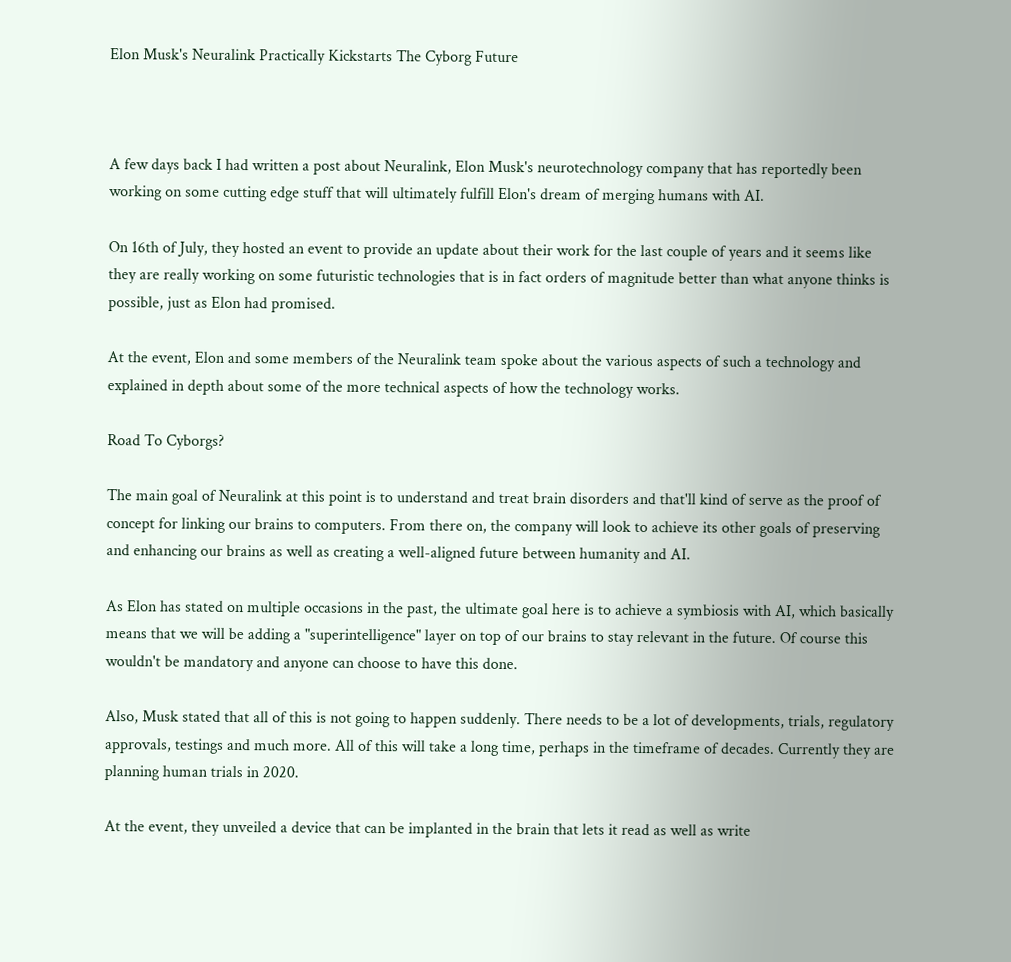Elon Musk's Neuralink Practically Kickstarts The Cyborg Future



A few days back I had written a post about Neuralink, Elon Musk's neurotechnology company that has reportedly been working on some cutting edge stuff that will ultimately fulfill Elon's dream of merging humans with AI.

On 16th of July, they hosted an event to provide an update about their work for the last couple of years and it seems like they are really working on some futuristic technologies that is in fact orders of magnitude better than what anyone thinks is possible, just as Elon had promised.

At the event, Elon and some members of the Neuralink team spoke about the various aspects of such a technology and explained in depth about some of the more technical aspects of how the technology works.

Road To Cyborgs?

The main goal of Neuralink at this point is to understand and treat brain disorders and that'll kind of serve as the proof of concept for linking our brains to computers. From there on, the company will look to achieve its other goals of preserving and enhancing our brains as well as creating a well-aligned future between humanity and AI.

As Elon has stated on multiple occasions in the past, the ultimate goal here is to achieve a symbiosis with AI, which basically means that we will be adding a "superintelligence" layer on top of our brains to stay relevant in the future. Of course this wouldn't be mandatory and anyone can choose to have this done.

Also, Musk stated that all of this is not going to happen suddenly. There needs to be a lot of developments, trials, regulatory approvals, testings and much more. All of this will take a long time, perhaps in the timeframe of decades. Currently they are planning human trials in 2020.

At the event, they unveiled a device that can be implanted in the brain that lets it read as well as write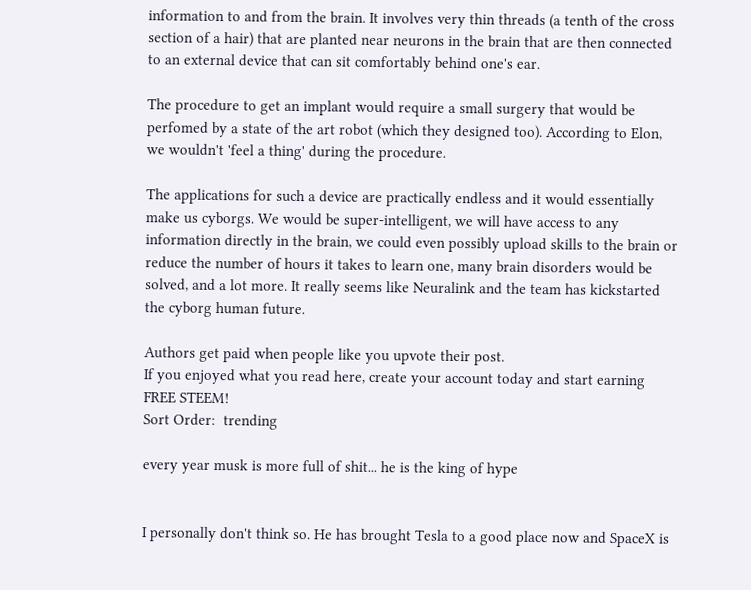information to and from the brain. It involves very thin threads (a tenth of the cross section of a hair) that are planted near neurons in the brain that are then connected to an external device that can sit comfortably behind one's ear.

The procedure to get an implant would require a small surgery that would be perfomed by a state of the art robot (which they designed too). According to Elon, we wouldn't 'feel a thing' during the procedure.

The applications for such a device are practically endless and it would essentially make us cyborgs. We would be super-intelligent, we will have access to any information directly in the brain, we could even possibly upload skills to the brain or reduce the number of hours it takes to learn one, many brain disorders would be solved, and a lot more. It really seems like Neuralink and the team has kickstarted the cyborg human future.

Authors get paid when people like you upvote their post.
If you enjoyed what you read here, create your account today and start earning FREE STEEM!
Sort Order:  trending

every year musk is more full of shit... he is the king of hype


I personally don't think so. He has brought Tesla to a good place now and SpaceX is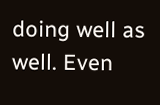doing well as well. Even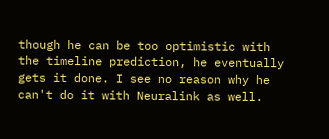though he can be too optimistic with the timeline prediction, he eventually gets it done. I see no reason why he can't do it with Neuralink as well.